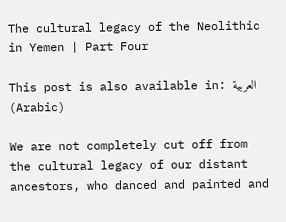The cultural legacy of the Neolithic in Yemen | Part Four

This post is also available in: العربية (Arabic)

We are not completely cut off from the cultural legacy of our distant ancestors, who danced and painted and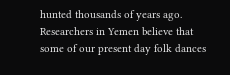hunted thousands of years ago. Researchers in Yemen believe that some of our present day folk dances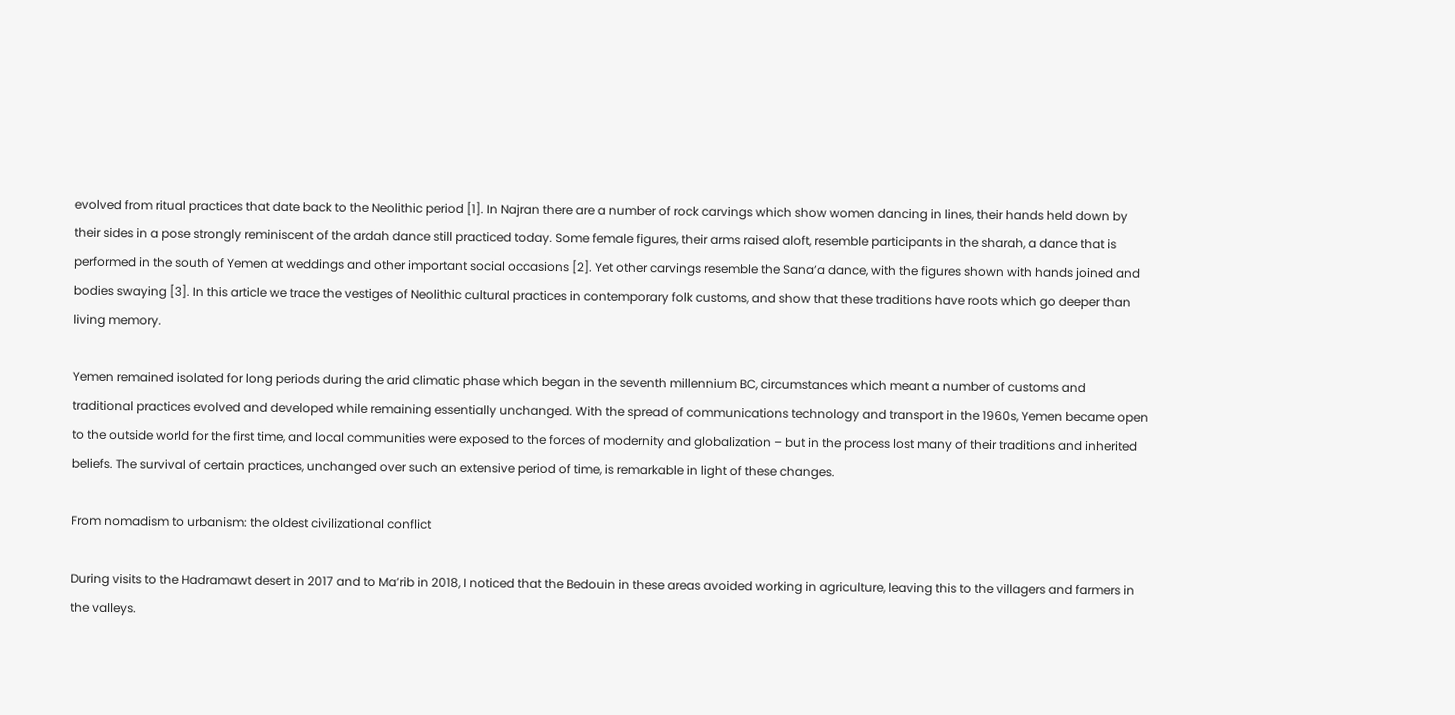evolved from ritual practices that date back to the Neolithic period [1]. In Najran there are a number of rock carvings which show women dancing in lines, their hands held down by their sides in a pose strongly reminiscent of the ardah dance still practiced today. Some female figures, their arms raised aloft, resemble participants in the sharah, a dance that is performed in the south of Yemen at weddings and other important social occasions [2]. Yet other carvings resemble the Sana’a dance, with the figures shown with hands joined and bodies swaying [3]. In this article we trace the vestiges of Neolithic cultural practices in contemporary folk customs, and show that these traditions have roots which go deeper than living memory.

Yemen remained isolated for long periods during the arid climatic phase which began in the seventh millennium BC, circumstances which meant a number of customs and traditional practices evolved and developed while remaining essentially unchanged. With the spread of communications technology and transport in the 1960s, Yemen became open to the outside world for the first time, and local communities were exposed to the forces of modernity and globalization – but in the process lost many of their traditions and inherited beliefs. The survival of certain practices, unchanged over such an extensive period of time, is remarkable in light of these changes.

From nomadism to urbanism: the oldest civilizational conflict

During visits to the Hadramawt desert in 2017 and to Ma’rib in 2018, I noticed that the Bedouin in these areas avoided working in agriculture, leaving this to the villagers and farmers in the valleys.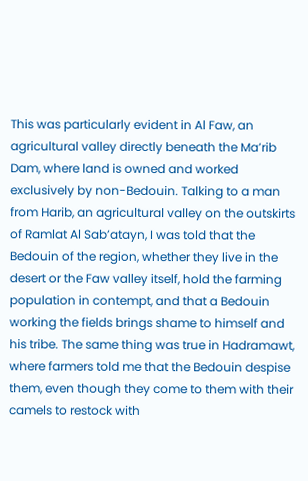This was particularly evident in Al Faw, an agricultural valley directly beneath the Ma’rib Dam, where land is owned and worked exclusively by non-Bedouin. Talking to a man from Harib, an agricultural valley on the outskirts of Ramlat Al Sab’atayn, I was told that the Bedouin of the region, whether they live in the desert or the Faw valley itself, hold the farming population in contempt, and that a Bedouin working the fields brings shame to himself and his tribe. The same thing was true in Hadramawt, where farmers told me that the Bedouin despise them, even though they come to them with their camels to restock with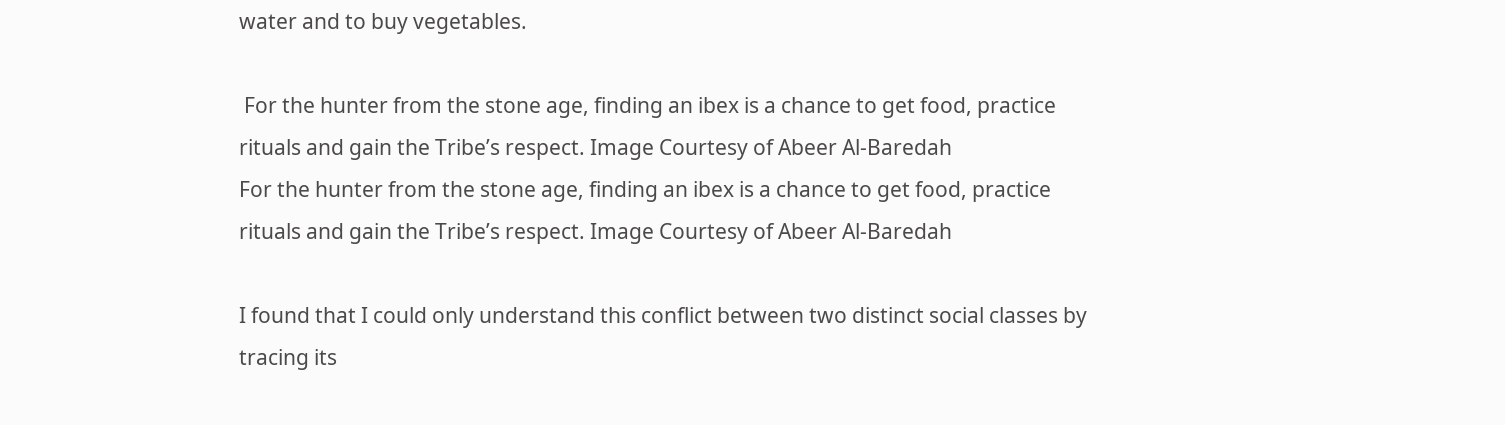water and to buy vegetables.

 For the hunter from the stone age, finding an ibex is a chance to get food, practice rituals and gain the Tribe’s respect. Image Courtesy of Abeer Al-Baredah
For the hunter from the stone age, finding an ibex is a chance to get food, practice rituals and gain the Tribe’s respect. Image Courtesy of Abeer Al-Baredah

I found that I could only understand this conflict between two distinct social classes by tracing its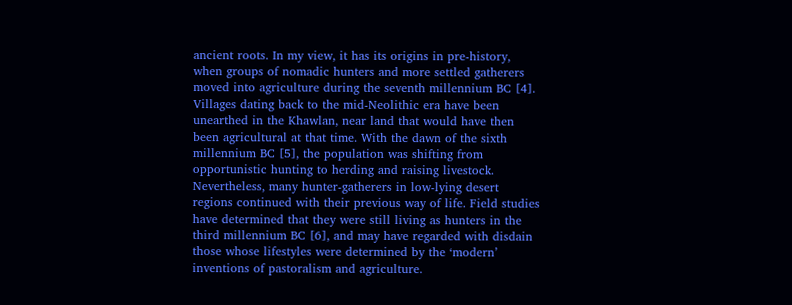ancient roots. In my view, it has its origins in pre-history, when groups of nomadic hunters and more settled gatherers moved into agriculture during the seventh millennium BC [4]. Villages dating back to the mid-Neolithic era have been unearthed in the Khawlan, near land that would have then been agricultural at that time. With the dawn of the sixth millennium BC [5], the population was shifting from opportunistic hunting to herding and raising livestock. Nevertheless, many hunter-gatherers in low-lying desert regions continued with their previous way of life. Field studies have determined that they were still living as hunters in the third millennium BC [6], and may have regarded with disdain those whose lifestyles were determined by the ‘modern’ inventions of pastoralism and agriculture.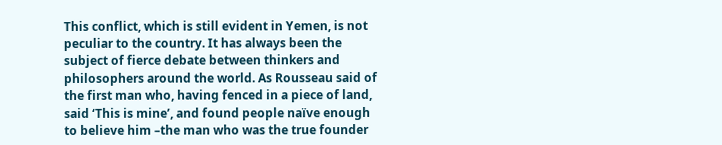This conflict, which is still evident in Yemen, is not peculiar to the country. It has always been the subject of fierce debate between thinkers and philosophers around the world. As Rousseau said of the first man who, having fenced in a piece of land, said ‘This is mine’, and found people naïve enough to believe him –the man who was the true founder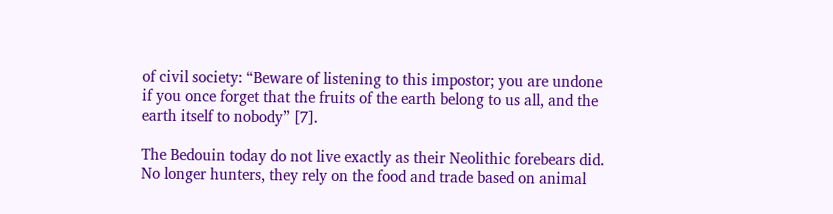of civil society: “Beware of listening to this impostor; you are undone if you once forget that the fruits of the earth belong to us all, and the earth itself to nobody” [7].

The Bedouin today do not live exactly as their Neolithic forebears did. No longer hunters, they rely on the food and trade based on animal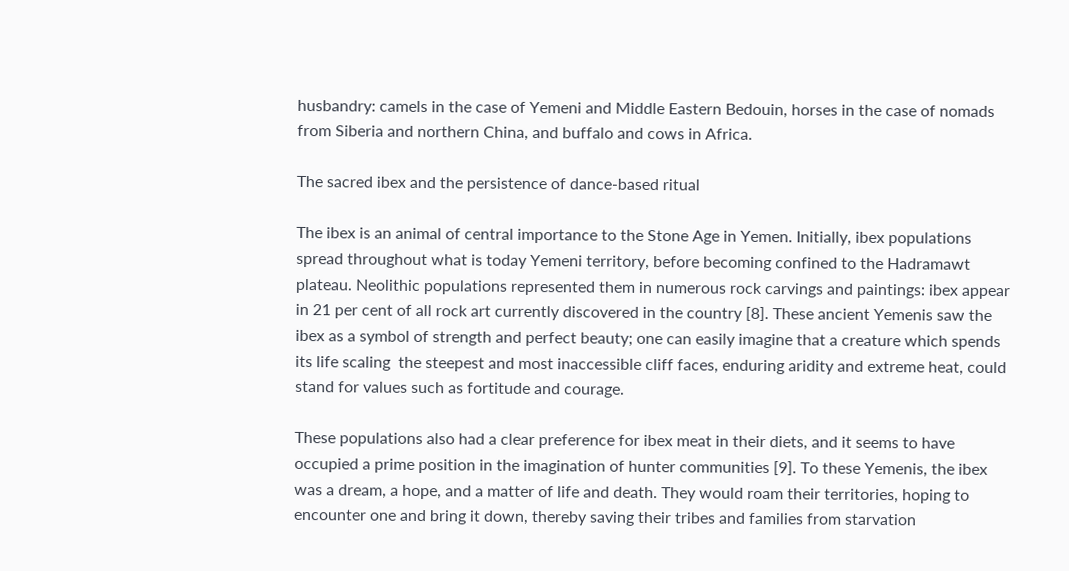husbandry: camels in the case of Yemeni and Middle Eastern Bedouin, horses in the case of nomads from Siberia and northern China, and buffalo and cows in Africa.

The sacred ibex and the persistence of dance-based ritual

The ibex is an animal of central importance to the Stone Age in Yemen. Initially, ibex populations spread throughout what is today Yemeni territory, before becoming confined to the Hadramawt plateau. Neolithic populations represented them in numerous rock carvings and paintings: ibex appear in 21 per cent of all rock art currently discovered in the country [8]. These ancient Yemenis saw the ibex as a symbol of strength and perfect beauty; one can easily imagine that a creature which spends its life scaling  the steepest and most inaccessible cliff faces, enduring aridity and extreme heat, could stand for values such as fortitude and courage.

These populations also had a clear preference for ibex meat in their diets, and it seems to have occupied a prime position in the imagination of hunter communities [9]. To these Yemenis, the ibex was a dream, a hope, and a matter of life and death. They would roam their territories, hoping to encounter one and bring it down, thereby saving their tribes and families from starvation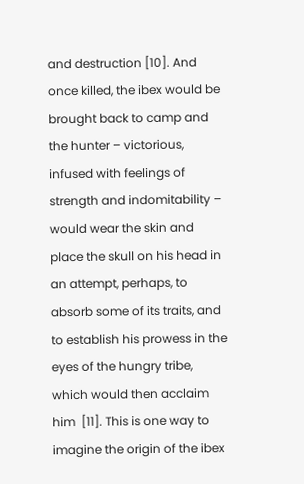and destruction [10]. And once killed, the ibex would be brought back to camp and the hunter – victorious, infused with feelings of strength and indomitability – would wear the skin and place the skull on his head in an attempt, perhaps, to absorb some of its traits, and to establish his prowess in the eyes of the hungry tribe, which would then acclaim him  [11]. This is one way to imagine the origin of the ibex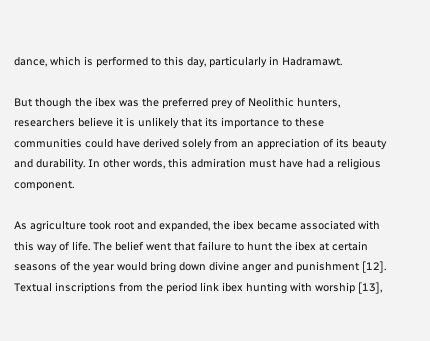dance, which is performed to this day, particularly in Hadramawt.

But though the ibex was the preferred prey of Neolithic hunters, researchers believe it is unlikely that its importance to these communities could have derived solely from an appreciation of its beauty and durability. In other words, this admiration must have had a religious component.

As agriculture took root and expanded, the ibex became associated with this way of life. The belief went that failure to hunt the ibex at certain seasons of the year would bring down divine anger and punishment [12]. Textual inscriptions from the period link ibex hunting with worship [13],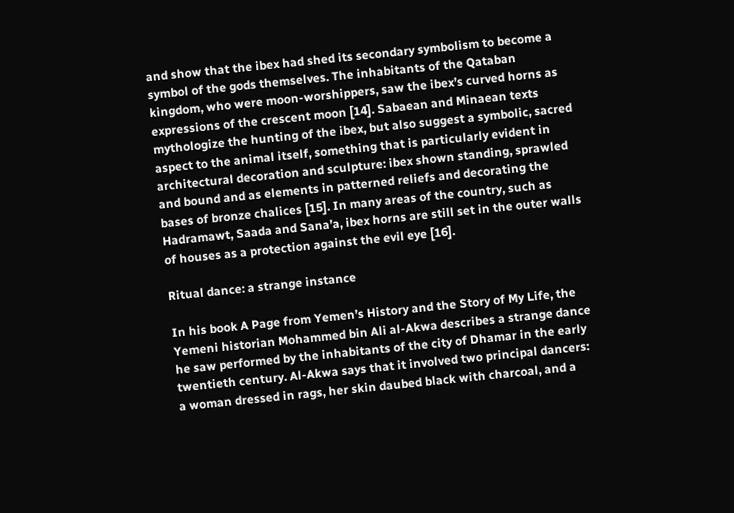and show that the ibex had shed its secondary symbolism to become a symbol of the gods themselves. The inhabitants of the Qataban kingdom, who were moon-worshippers, saw the ibex’s curved horns as expressions of the crescent moon [14]. Sabaean and Minaean texts mythologize the hunting of the ibex, but also suggest a symbolic, sacred aspect to the animal itself, something that is particularly evident in architectural decoration and sculpture: ibex shown standing, sprawled and bound and as elements in patterned reliefs and decorating the bases of bronze chalices [15]. In many areas of the country, such as Hadramawt, Saada and Sana’a, ibex horns are still set in the outer walls of houses as a protection against the evil eye [16].

Ritual dance: a strange instance

In his book A Page from Yemen’s History and the Story of My Life, the Yemeni historian Mohammed bin Ali al-Akwa describes a strange dance he saw performed by the inhabitants of the city of Dhamar in the early twentieth century. Al-Akwa says that it involved two principal dancers: a woman dressed in rags, her skin daubed black with charcoal, and a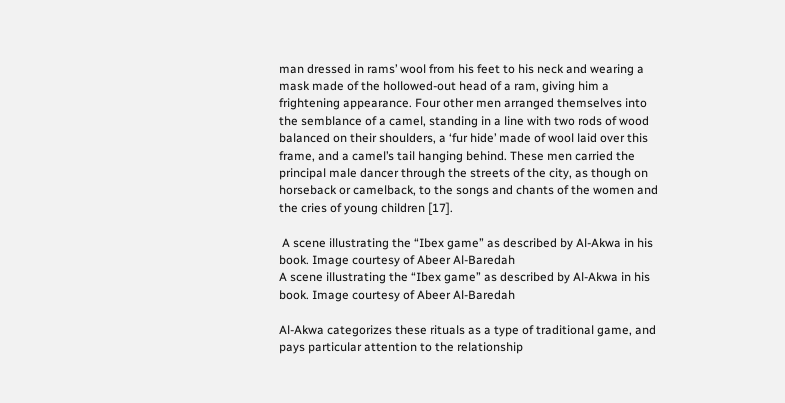man dressed in rams’ wool from his feet to his neck and wearing a mask made of the hollowed-out head of a ram, giving him a frightening appearance. Four other men arranged themselves into the semblance of a camel, standing in a line with two rods of wood balanced on their shoulders, a ‘fur hide’ made of wool laid over this frame, and a camel’s tail hanging behind. These men carried the principal male dancer through the streets of the city, as though on horseback or camelback, to the songs and chants of the women and the cries of young children [17].

 A scene illustrating the “Ibex game” as described by Al-Akwa in his book. Image courtesy of Abeer Al-Baredah
A scene illustrating the “Ibex game” as described by Al-Akwa in his book. Image courtesy of Abeer Al-Baredah

Al-Akwa categorizes these rituals as a type of traditional game, and pays particular attention to the relationship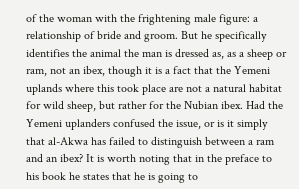of the woman with the frightening male figure: a relationship of bride and groom. But he specifically identifies the animal the man is dressed as, as a sheep or ram, not an ibex, though it is a fact that the Yemeni uplands where this took place are not a natural habitat for wild sheep, but rather for the Nubian ibex. Had the Yemeni uplanders confused the issue, or is it simply that al-Akwa has failed to distinguish between a ram and an ibex? It is worth noting that in the preface to his book he states that he is going to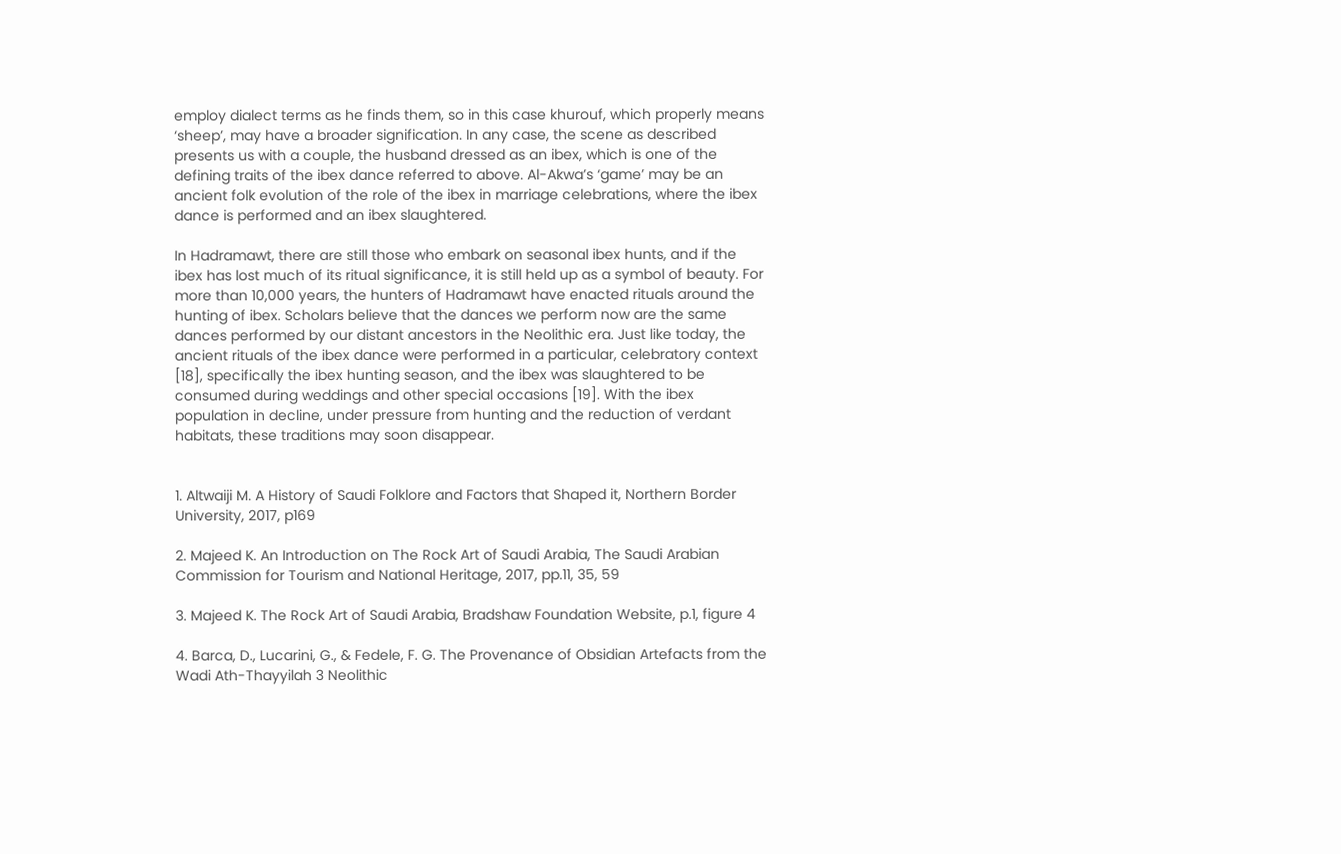employ dialect terms as he finds them, so in this case khurouf, which properly means ‘sheep’, may have a broader signification. In any case, the scene as described presents us with a couple, the husband dressed as an ibex, which is one of the defining traits of the ibex dance referred to above. Al-Akwa’s ‘game’ may be an ancient folk evolution of the role of the ibex in marriage celebrations, where the ibex dance is performed and an ibex slaughtered.

In Hadramawt, there are still those who embark on seasonal ibex hunts, and if the ibex has lost much of its ritual significance, it is still held up as a symbol of beauty. For more than 10,000 years, the hunters of Hadramawt have enacted rituals around the hunting of ibex. Scholars believe that the dances we perform now are the same dances performed by our distant ancestors in the Neolithic era. Just like today, the ancient rituals of the ibex dance were performed in a particular, celebratory context [18], specifically the ibex hunting season, and the ibex was slaughtered to be consumed during weddings and other special occasions [19]. With the ibex population in decline, under pressure from hunting and the reduction of verdant habitats, these traditions may soon disappear.


1. Altwaiji M. A History of Saudi Folklore and Factors that Shaped it, Northern Border University, 2017, p169

2. Majeed K. An Introduction on The Rock Art of Saudi Arabia, The Saudi Arabian Commission for Tourism and National Heritage, 2017, pp.11, 35, 59

3. Majeed K. The Rock Art of Saudi Arabia, Bradshaw Foundation Website, p.1, figure 4

4. Barca, D., Lucarini, G., & Fedele, F. G. The Provenance of Obsidian Artefacts from the Wadi Ath-Thayyilah 3 Neolithic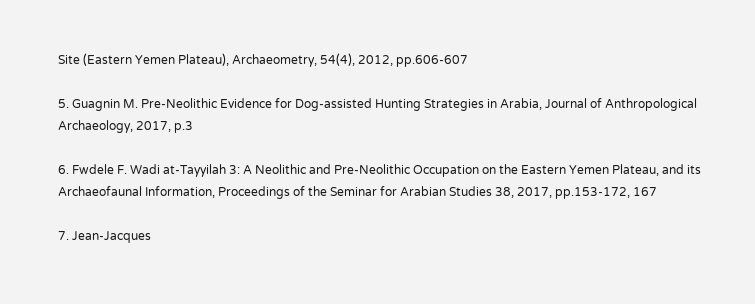Site (Eastern Yemen Plateau), Archaeometry, 54(4), 2012, pp.606-607

5. Guagnin M. Pre-Neolithic Evidence for Dog-assisted Hunting Strategies in Arabia, Journal of Anthropological Archaeology, 2017, p.3

6. Fwdele F. Wadi at-Tayyilah 3: A Neolithic and Pre-Neolithic Occupation on the Eastern Yemen Plateau, and its Archaeofaunal Information, Proceedings of the Seminar for Arabian Studies 38, 2017, pp.153-172, 167

7. Jean-Jacques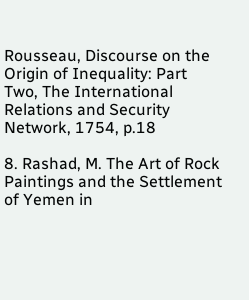Rousseau, Discourse on the Origin of Inequality: Part Two, The International Relations and Security Network, 1754, p.18

8. Rashad, M. The Art of Rock Paintings and the Settlement of Yemen in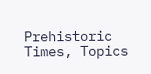Prehistoric Times, Topics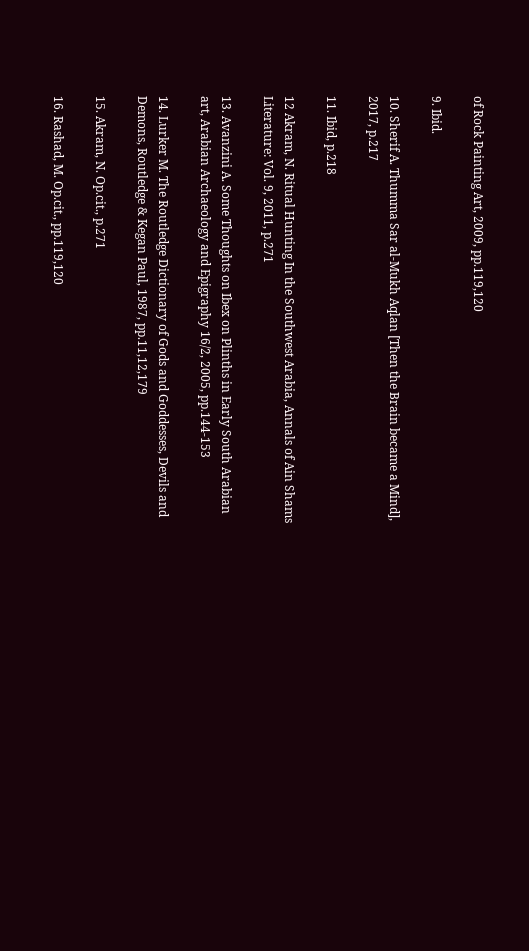of Rock Painting Art, 2009, pp.119,120

9. Ibid.

10. Sherif A. Thumma Sar al-Mukh Aqlan [Then the Brain became a Mind], 2017, p.217

11. Ibid, p.218

12 Akram, N. Ritual Hunting In the Southwest Arabia, Annals of Ain Shams Literature: Vol. 9, 2011, p.271

13. Avanzini A. Some Thoughts on Ibex on Plinths in Early South Arabian art, Arabian Archaeology and Epigraphy 16/2, 2005, pp.144-153

14. Lurker M. The Routledge Dictionary of Gods and Goddesses, Devils and Demons, Routledge & Kegan Paul, 1987, pp.11,12,179

15. Akram, N. Op.cit., p.271

16. Rashad, M. Op.cit., pp.119,120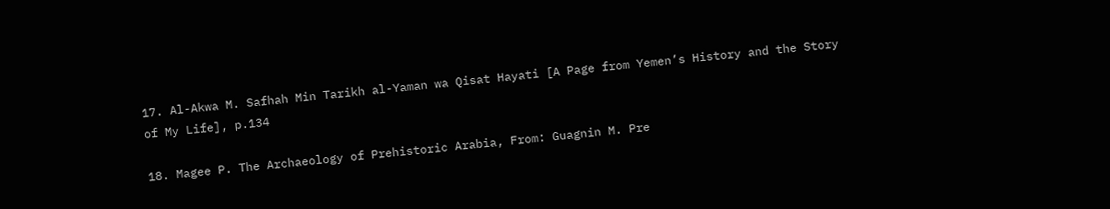17. Al-Akwa M. Safhah Min Tarikh al-Yaman wa Qisat Hayati [A Page from Yemen’s History and the Story of My Life], p.134

18. Magee P. The Archaeology of Prehistoric Arabia, From: Guagnin M. Pre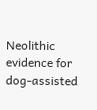Neolithic evidence for dog-assisted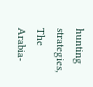hunting strategies, The Arabia-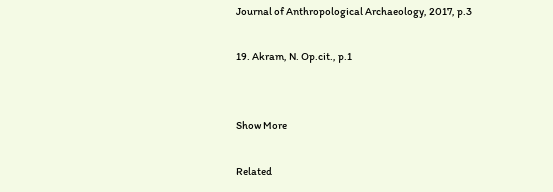Journal of Anthropological Archaeology, 2017, p.3

19. Akram, N. Op.cit., p.1


Show More

Related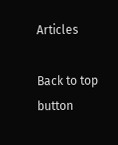Articles

Back to top button